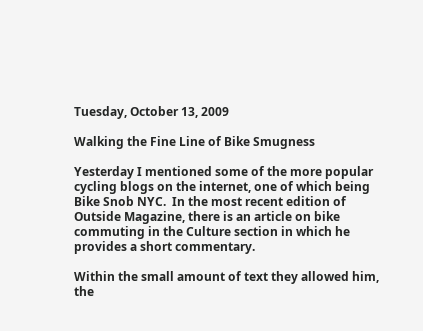Tuesday, October 13, 2009

Walking the Fine Line of Bike Smugness

Yesterday I mentioned some of the more popular cycling blogs on the internet, one of which being Bike Snob NYC.  In the most recent edition of Outside Magazine, there is an article on bike commuting in the Culture section in which he provides a short commentary.

Within the small amount of text they allowed him, the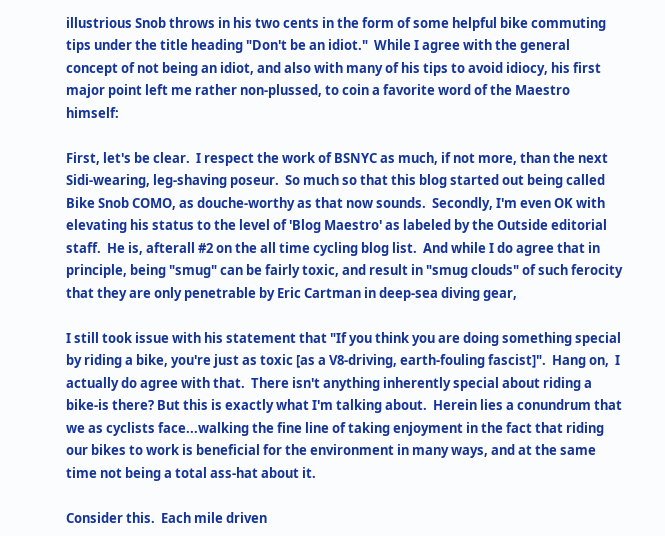illustrious Snob throws in his two cents in the form of some helpful bike commuting tips under the title heading "Don't be an idiot."  While I agree with the general concept of not being an idiot, and also with many of his tips to avoid idiocy, his first major point left me rather non-plussed, to coin a favorite word of the Maestro himself:

First, let's be clear.  I respect the work of BSNYC as much, if not more, than the next Sidi-wearing, leg-shaving poseur.  So much so that this blog started out being called Bike Snob COMO, as douche-worthy as that now sounds.  Secondly, I'm even OK with elevating his status to the level of 'Blog Maestro' as labeled by the Outside editorial staff.  He is, afterall #2 on the all time cycling blog list.  And while I do agree that in principle, being "smug" can be fairly toxic, and result in "smug clouds" of such ferocity that they are only penetrable by Eric Cartman in deep-sea diving gear,

I still took issue with his statement that "If you think you are doing something special by riding a bike, you're just as toxic [as a V8-driving, earth-fouling fascist]".  Hang on,  I actually do agree with that.  There isn't anything inherently special about riding a bike-is there? But this is exactly what I'm talking about.  Herein lies a conundrum that we as cyclists face...walking the fine line of taking enjoyment in the fact that riding our bikes to work is beneficial for the environment in many ways, and at the same time not being a total ass-hat about it.

Consider this.  Each mile driven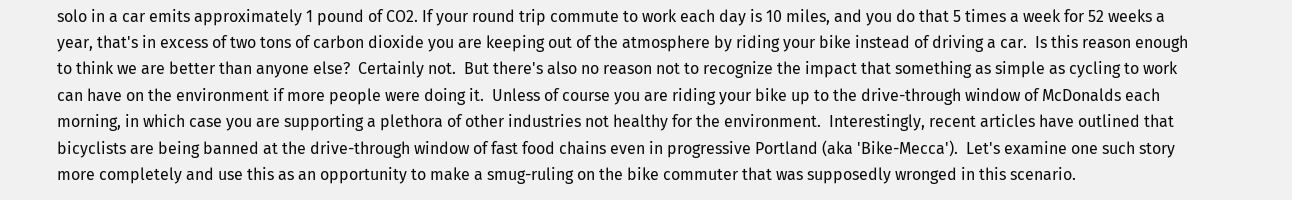solo in a car emits approximately 1 pound of CO2. If your round trip commute to work each day is 10 miles, and you do that 5 times a week for 52 weeks a year, that's in excess of two tons of carbon dioxide you are keeping out of the atmosphere by riding your bike instead of driving a car.  Is this reason enough to think we are better than anyone else?  Certainly not.  But there's also no reason not to recognize the impact that something as simple as cycling to work can have on the environment if more people were doing it.  Unless of course you are riding your bike up to the drive-through window of McDonalds each morning, in which case you are supporting a plethora of other industries not healthy for the environment.  Interestingly, recent articles have outlined that bicyclists are being banned at the drive-through window of fast food chains even in progressive Portland (aka 'Bike-Mecca').  Let's examine one such story more completely and use this as an opportunity to make a smug-ruling on the bike commuter that was supposedly wronged in this scenario.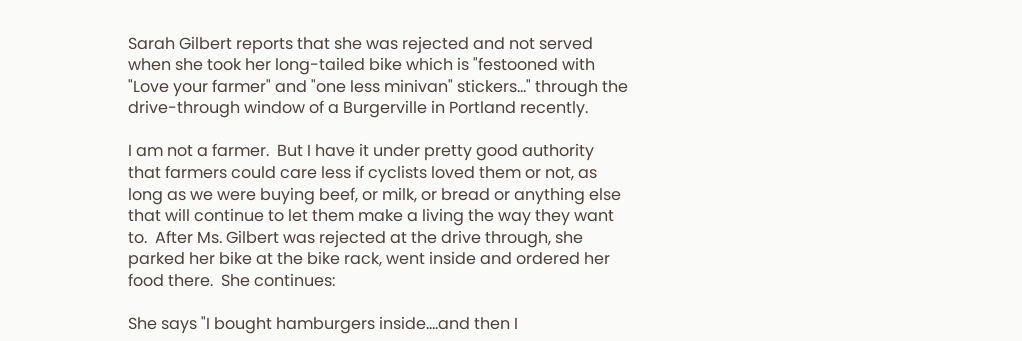Sarah Gilbert reports that she was rejected and not served when she took her long-tailed bike which is "festooned with "Love your farmer" and "one less minivan" stickers..." through the drive-through window of a Burgerville in Portland recently.

I am not a farmer.  But I have it under pretty good authority that farmers could care less if cyclists loved them or not, as long as we were buying beef, or milk, or bread or anything else that will continue to let them make a living the way they want to.  After Ms. Gilbert was rejected at the drive through, she parked her bike at the bike rack, went inside and ordered her food there.  She continues:

She says "I bought hamburgers inside....and then I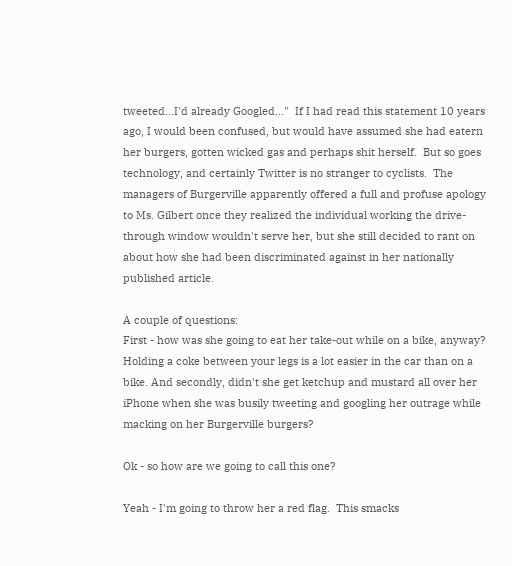tweeted...I'd already Googled..."  If I had read this statement 10 years ago, I would been confused, but would have assumed she had eatern her burgers, gotten wicked gas and perhaps shit herself.  But so goes technology, and certainly Twitter is no stranger to cyclists.  The managers of Burgerville apparently offered a full and profuse apology to Ms. Gilbert once they realized the individual working the drive-through window wouldn't serve her, but she still decided to rant on about how she had been discriminated against in her nationally published article.

A couple of questions:
First - how was she going to eat her take-out while on a bike, anyway?  Holding a coke between your legs is a lot easier in the car than on a bike. And secondly, didn't she get ketchup and mustard all over her iPhone when she was busily tweeting and googling her outrage while macking on her Burgerville burgers?

Ok - so how are we going to call this one?

Yeah - I'm going to throw her a red flag.  This smacks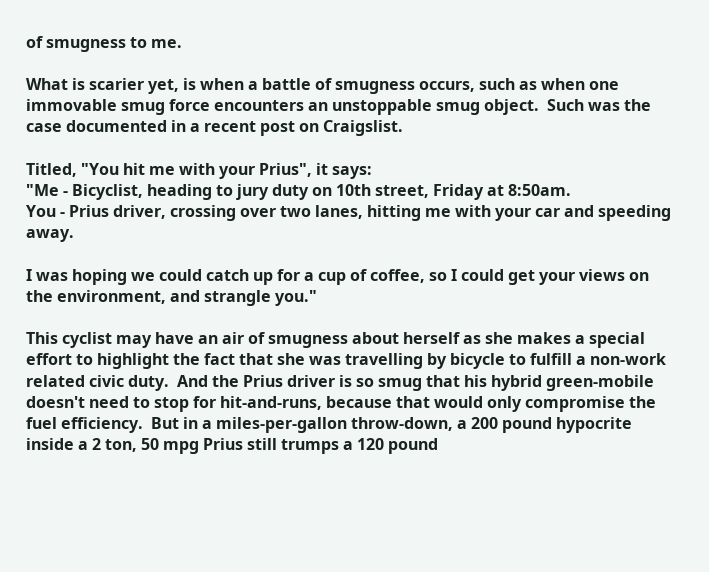of smugness to me.

What is scarier yet, is when a battle of smugness occurs, such as when one immovable smug force encounters an unstoppable smug object.  Such was the case documented in a recent post on Craigslist.

Titled, "You hit me with your Prius", it says:
"Me - Bicyclist, heading to jury duty on 10th street, Friday at 8:50am.
You - Prius driver, crossing over two lanes, hitting me with your car and speeding away.

I was hoping we could catch up for a cup of coffee, so I could get your views on the environment, and strangle you."

This cyclist may have an air of smugness about herself as she makes a special effort to highlight the fact that she was travelling by bicycle to fulfill a non-work related civic duty.  And the Prius driver is so smug that his hybrid green-mobile doesn't need to stop for hit-and-runs, because that would only compromise the fuel efficiency.  But in a miles-per-gallon throw-down, a 200 pound hypocrite inside a 2 ton, 50 mpg Prius still trumps a 120 pound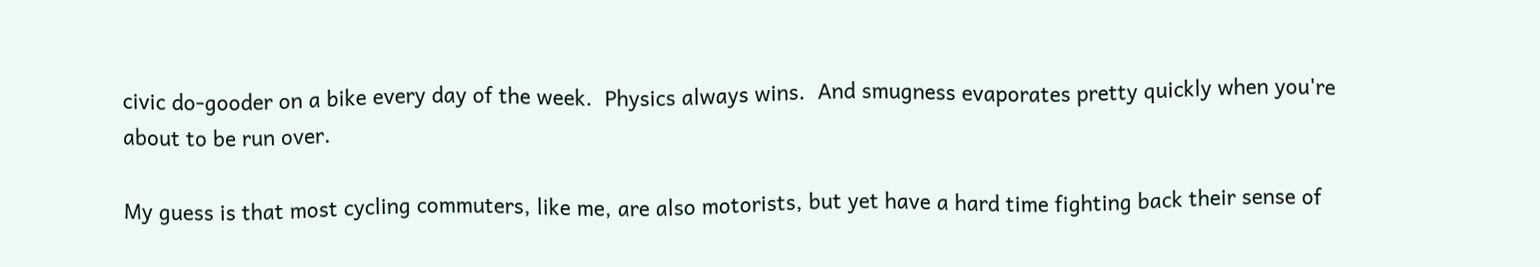civic do-gooder on a bike every day of the week.  Physics always wins.  And smugness evaporates pretty quickly when you're about to be run over.

My guess is that most cycling commuters, like me, are also motorists, but yet have a hard time fighting back their sense of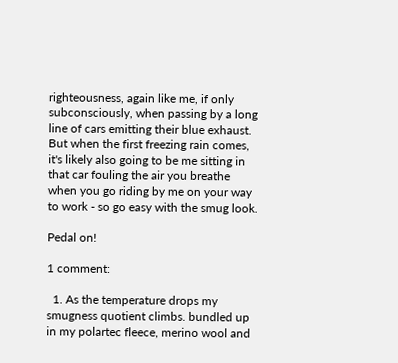righteousness, again like me, if only subconsciously, when passing by a long line of cars emitting their blue exhaust.  But when the first freezing rain comes, it's likely also going to be me sitting in that car fouling the air you breathe when you go riding by me on your way to work - so go easy with the smug look.

Pedal on!

1 comment:

  1. As the temperature drops my smugness quotient climbs. bundled up in my polartec fleece, merino wool and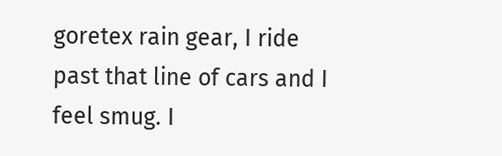goretex rain gear, I ride past that line of cars and I feel smug. I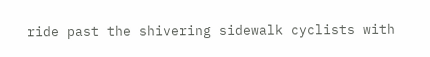ride past the shivering sidewalk cyclists with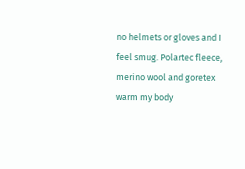no helmets or gloves and I feel smug. Polartec fleece, merino wool and goretex warm my body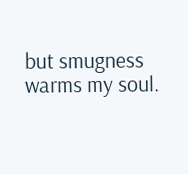but smugness warms my soul.